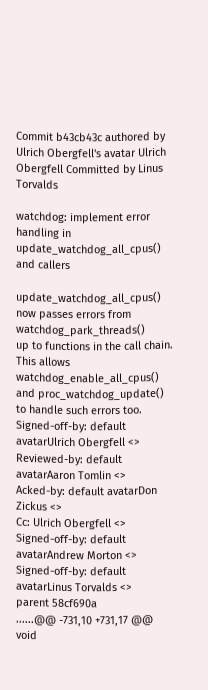Commit b43cb43c authored by Ulrich Obergfell's avatar Ulrich Obergfell Committed by Linus Torvalds

watchdog: implement error handling in update_watchdog_all_cpus() and callers

update_watchdog_all_cpus() now passes errors from watchdog_park_threads()
up to functions in the call chain.  This allows watchdog_enable_all_cpus()
and proc_watchdog_update() to handle such errors too.
Signed-off-by: default avatarUlrich Obergfell <>
Reviewed-by: default avatarAaron Tomlin <>
Acked-by: default avatarDon Zickus <>
Cc: Ulrich Obergfell <>
Signed-off-by: default avatarAndrew Morton <>
Signed-off-by: default avatarLinus Torvalds <>
parent 58cf690a
......@@ -731,10 +731,17 @@ void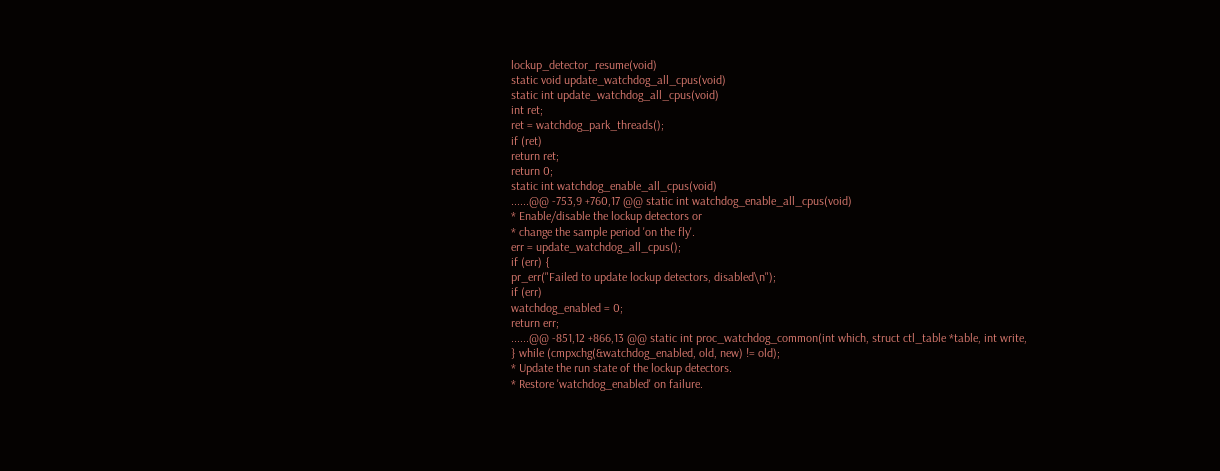lockup_detector_resume(void)
static void update_watchdog_all_cpus(void)
static int update_watchdog_all_cpus(void)
int ret;
ret = watchdog_park_threads();
if (ret)
return ret;
return 0;
static int watchdog_enable_all_cpus(void)
......@@ -753,9 +760,17 @@ static int watchdog_enable_all_cpus(void)
* Enable/disable the lockup detectors or
* change the sample period 'on the fly'.
err = update_watchdog_all_cpus();
if (err) {
pr_err("Failed to update lockup detectors, disabled\n");
if (err)
watchdog_enabled = 0;
return err;
......@@ -851,12 +866,13 @@ static int proc_watchdog_common(int which, struct ctl_table *table, int write,
} while (cmpxchg(&watchdog_enabled, old, new) != old);
* Update the run state of the lockup detectors.
* Restore 'watchdog_enabled' on failure.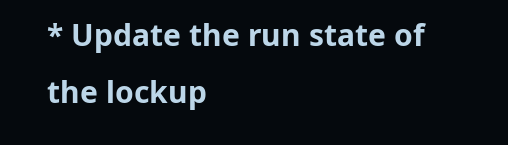* Update the run state of the lockup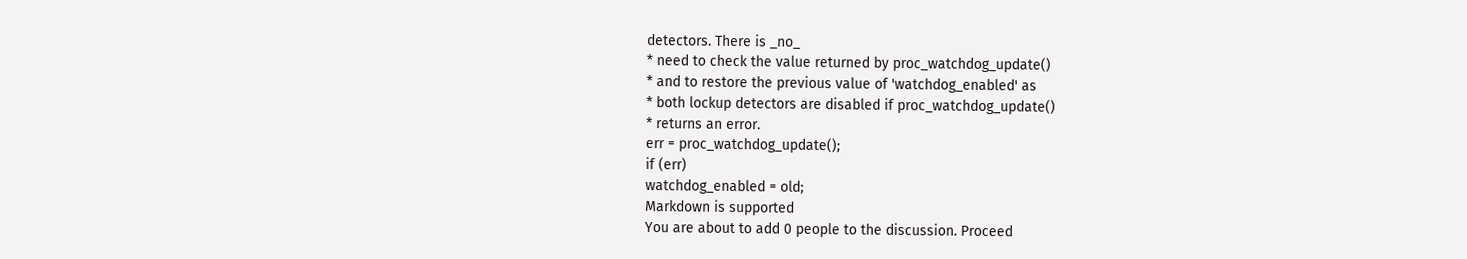detectors. There is _no_
* need to check the value returned by proc_watchdog_update()
* and to restore the previous value of 'watchdog_enabled' as
* both lockup detectors are disabled if proc_watchdog_update()
* returns an error.
err = proc_watchdog_update();
if (err)
watchdog_enabled = old;
Markdown is supported
You are about to add 0 people to the discussion. Proceed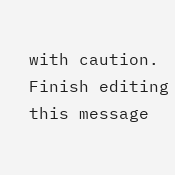with caution.
Finish editing this message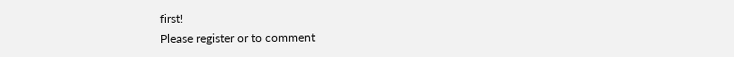first!
Please register or to comment